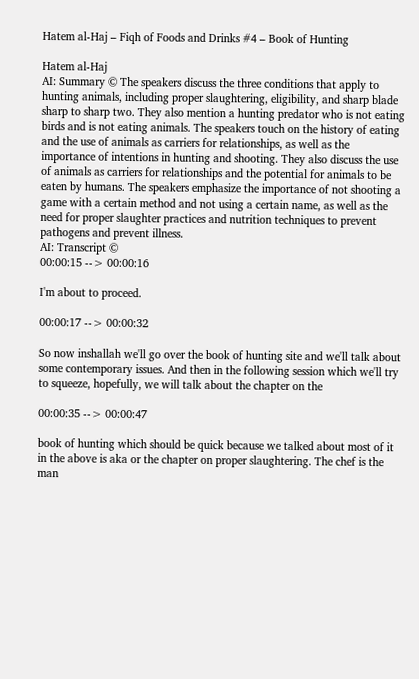Hatem al-Haj – Fiqh of Foods and Drinks #4 – Book of Hunting

Hatem al-Haj
AI: Summary © The speakers discuss the three conditions that apply to hunting animals, including proper slaughtering, eligibility, and sharp blade sharp to sharp two. They also mention a hunting predator who is not eating birds and is not eating animals. The speakers touch on the history of eating and the use of animals as carriers for relationships, as well as the importance of intentions in hunting and shooting. They also discuss the use of animals as carriers for relationships and the potential for animals to be eaten by humans. The speakers emphasize the importance of not shooting a game with a certain method and not using a certain name, as well as the need for proper slaughter practices and nutrition techniques to prevent pathogens and prevent illness.
AI: Transcript ©
00:00:15 --> 00:00:16

I'm about to proceed.

00:00:17 --> 00:00:32

So now inshallah we'll go over the book of hunting site and we'll talk about some contemporary issues. And then in the following session which we'll try to squeeze, hopefully, we will talk about the chapter on the

00:00:35 --> 00:00:47

book of hunting which should be quick because we talked about most of it in the above is aka or the chapter on proper slaughtering. The chef is the man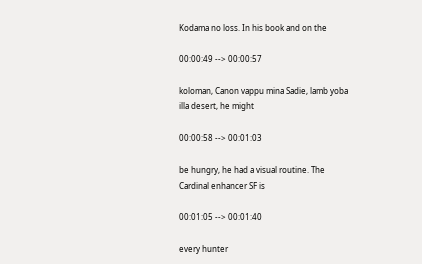Kodama no loss. In his book and on the

00:00:49 --> 00:00:57

koloman, Canon vappu mina Sadie, lamb yoba illa desert, he might

00:00:58 --> 00:01:03

be hungry, he had a visual routine. The Cardinal enhancer SF is

00:01:05 --> 00:01:40

every hunter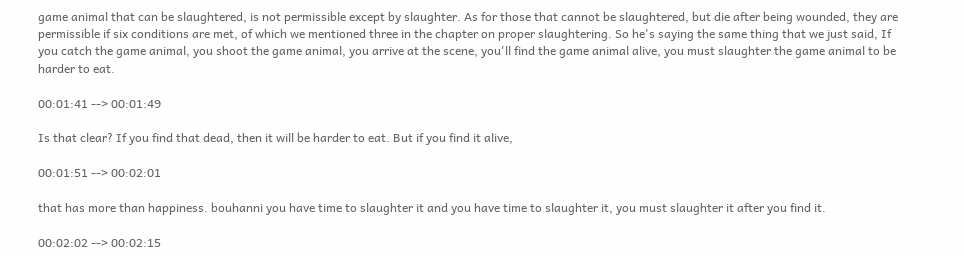game animal that can be slaughtered, is not permissible except by slaughter. As for those that cannot be slaughtered, but die after being wounded, they are permissible if six conditions are met, of which we mentioned three in the chapter on proper slaughtering. So he's saying the same thing that we just said, If you catch the game animal, you shoot the game animal, you arrive at the scene, you'll find the game animal alive, you must slaughter the game animal to be harder to eat.

00:01:41 --> 00:01:49

Is that clear? If you find that dead, then it will be harder to eat. But if you find it alive,

00:01:51 --> 00:02:01

that has more than happiness. bouhanni you have time to slaughter it and you have time to slaughter it, you must slaughter it after you find it.

00:02:02 --> 00:02:15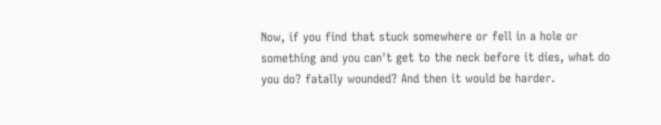Now, if you find that stuck somewhere or fell in a hole or something and you can't get to the neck before it dies, what do you do? fatally wounded? And then it would be harder.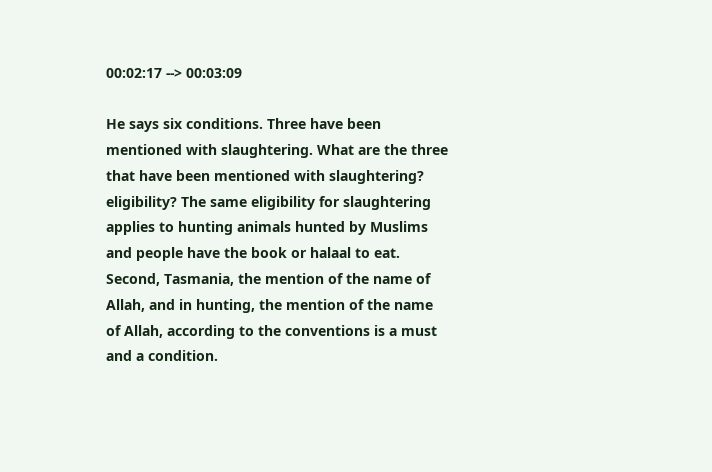00:02:17 --> 00:03:09

He says six conditions. Three have been mentioned with slaughtering. What are the three that have been mentioned with slaughtering? eligibility? The same eligibility for slaughtering applies to hunting animals hunted by Muslims and people have the book or halaal to eat. Second, Tasmania, the mention of the name of Allah, and in hunting, the mention of the name of Allah, according to the conventions is a must and a condition.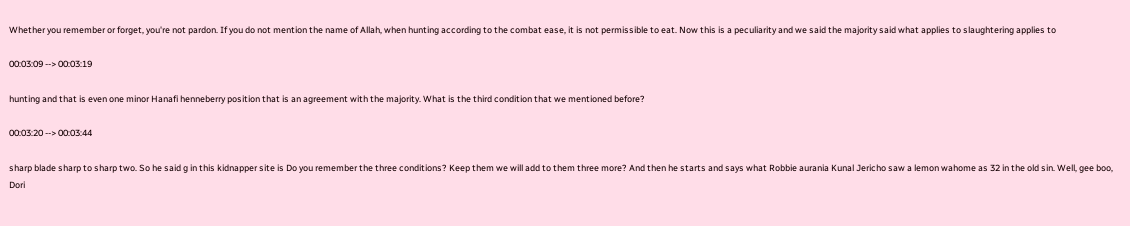Whether you remember or forget, you're not pardon. If you do not mention the name of Allah, when hunting according to the combat ease, it is not permissible to eat. Now this is a peculiarity and we said the majority said what applies to slaughtering applies to

00:03:09 --> 00:03:19

hunting and that is even one minor Hanafi henneberry position that is an agreement with the majority. What is the third condition that we mentioned before?

00:03:20 --> 00:03:44

sharp blade sharp to sharp two. So he said g in this kidnapper site is Do you remember the three conditions? Keep them we will add to them three more? And then he starts and says what Robbie aurania Kunal Jericho saw a lemon wahome as 32 in the old sin. Well, gee boo, Dori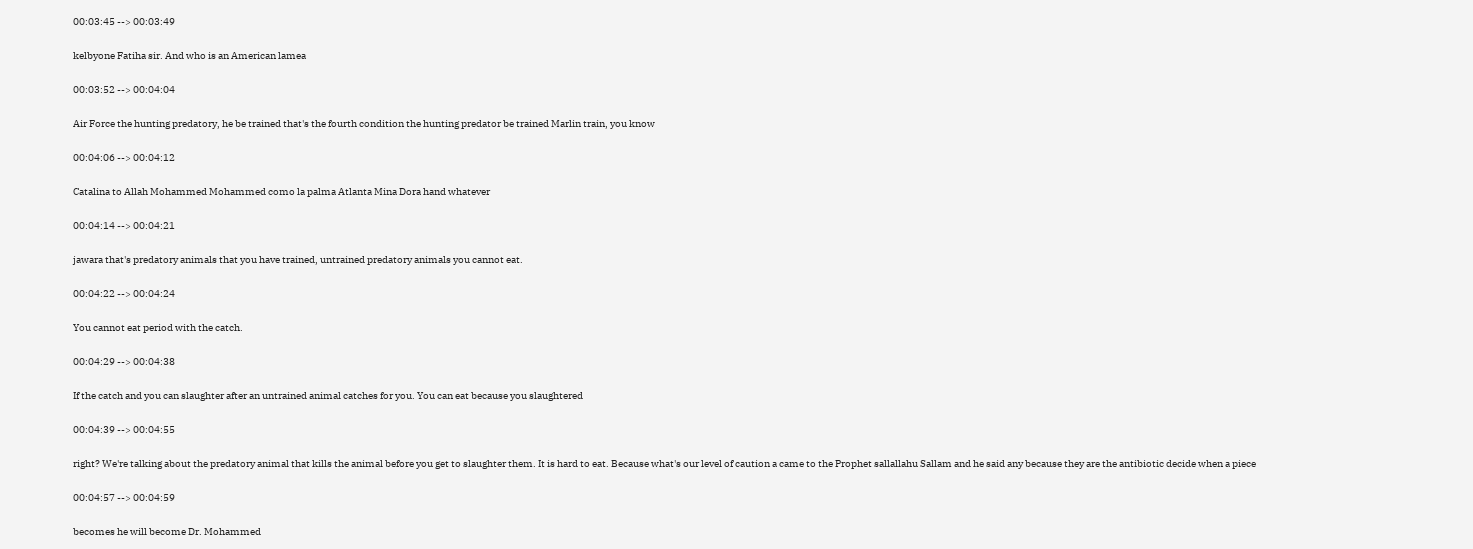00:03:45 --> 00:03:49

kelbyone Fatiha sir. And who is an American lamea

00:03:52 --> 00:04:04

Air Force the hunting predatory, he be trained that's the fourth condition the hunting predator be trained Marlin train, you know

00:04:06 --> 00:04:12

Catalina to Allah Mohammed Mohammed como la palma Atlanta Mina Dora hand whatever

00:04:14 --> 00:04:21

jawara that's predatory animals that you have trained, untrained predatory animals you cannot eat.

00:04:22 --> 00:04:24

You cannot eat period with the catch.

00:04:29 --> 00:04:38

If the catch and you can slaughter after an untrained animal catches for you. You can eat because you slaughtered

00:04:39 --> 00:04:55

right? We're talking about the predatory animal that kills the animal before you get to slaughter them. It is hard to eat. Because what's our level of caution a came to the Prophet sallallahu Sallam and he said any because they are the antibiotic decide when a piece

00:04:57 --> 00:04:59

becomes he will become Dr. Mohammed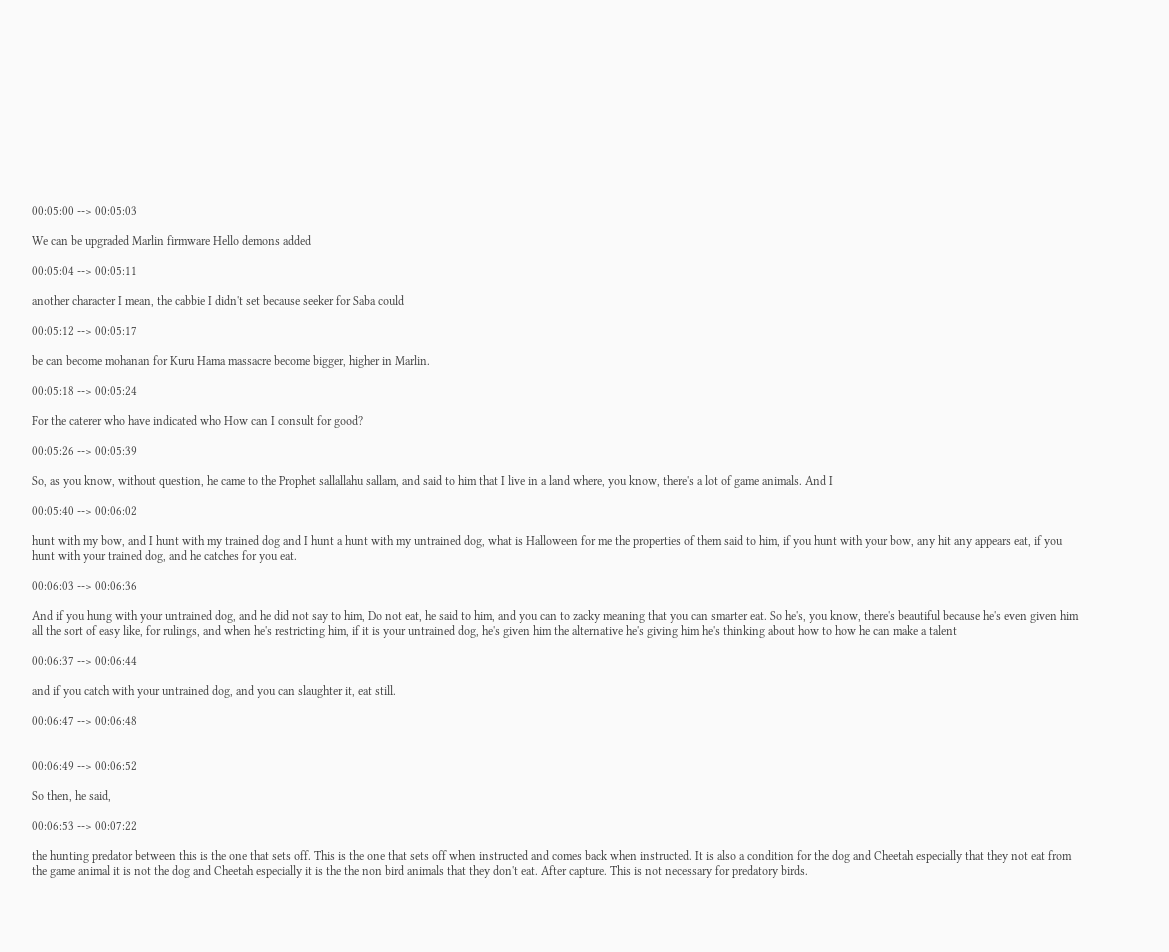00:05:00 --> 00:05:03

We can be upgraded Marlin firmware Hello demons added

00:05:04 --> 00:05:11

another character I mean, the cabbie I didn't set because seeker for Saba could

00:05:12 --> 00:05:17

be can become mohanan for Kuru Hama massacre become bigger, higher in Marlin.

00:05:18 --> 00:05:24

For the caterer who have indicated who How can I consult for good?

00:05:26 --> 00:05:39

So, as you know, without question, he came to the Prophet sallallahu sallam, and said to him that I live in a land where, you know, there's a lot of game animals. And I

00:05:40 --> 00:06:02

hunt with my bow, and I hunt with my trained dog and I hunt a hunt with my untrained dog, what is Halloween for me the properties of them said to him, if you hunt with your bow, any hit any appears eat, if you hunt with your trained dog, and he catches for you eat.

00:06:03 --> 00:06:36

And if you hung with your untrained dog, and he did not say to him, Do not eat, he said to him, and you can to zacky meaning that you can smarter eat. So he's, you know, there's beautiful because he's even given him all the sort of easy like, for rulings, and when he's restricting him, if it is your untrained dog, he's given him the alternative he's giving him he's thinking about how to how he can make a talent

00:06:37 --> 00:06:44

and if you catch with your untrained dog, and you can slaughter it, eat still.

00:06:47 --> 00:06:48


00:06:49 --> 00:06:52

So then, he said,

00:06:53 --> 00:07:22

the hunting predator between this is the one that sets off. This is the one that sets off when instructed and comes back when instructed. It is also a condition for the dog and Cheetah especially that they not eat from the game animal it is not the dog and Cheetah especially it is the the non bird animals that they don't eat. After capture. This is not necessary for predatory birds.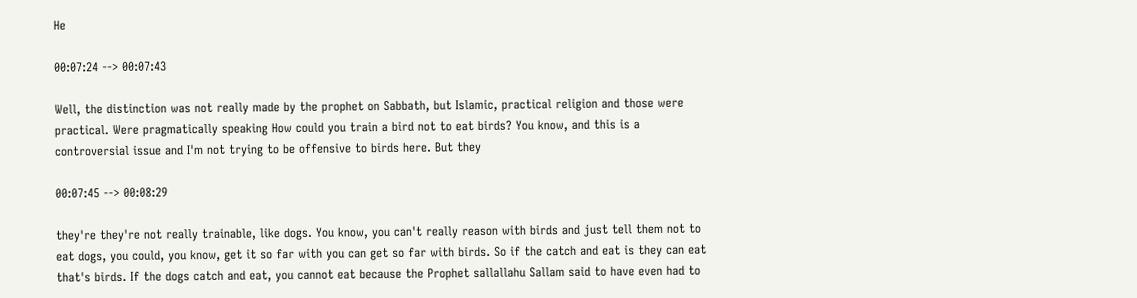He

00:07:24 --> 00:07:43

Well, the distinction was not really made by the prophet on Sabbath, but Islamic, practical religion and those were practical. Were pragmatically speaking How could you train a bird not to eat birds? You know, and this is a controversial issue and I'm not trying to be offensive to birds here. But they

00:07:45 --> 00:08:29

they're they're not really trainable, like dogs. You know, you can't really reason with birds and just tell them not to eat dogs, you could, you know, get it so far with you can get so far with birds. So if the catch and eat is they can eat that's birds. If the dogs catch and eat, you cannot eat because the Prophet sallallahu Sallam said to have even had to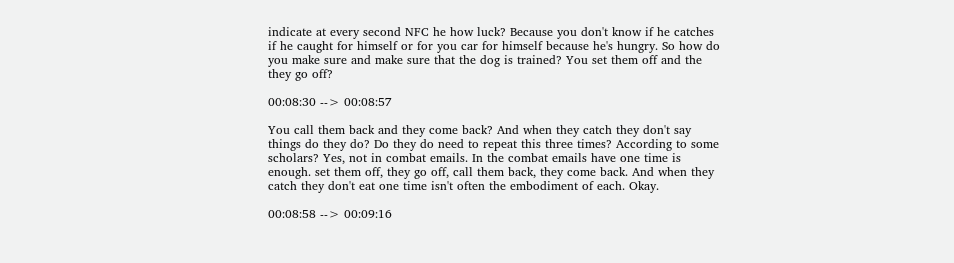indicate at every second NFC he how luck? Because you don't know if he catches if he caught for himself or for you car for himself because he's hungry. So how do you make sure and make sure that the dog is trained? You set them off and the they go off?

00:08:30 --> 00:08:57

You call them back and they come back? And when they catch they don't say things do they do? Do they do need to repeat this three times? According to some scholars? Yes, not in combat emails. In the combat emails have one time is enough. set them off, they go off, call them back, they come back. And when they catch they don't eat one time isn't often the embodiment of each. Okay.

00:08:58 --> 00:09:16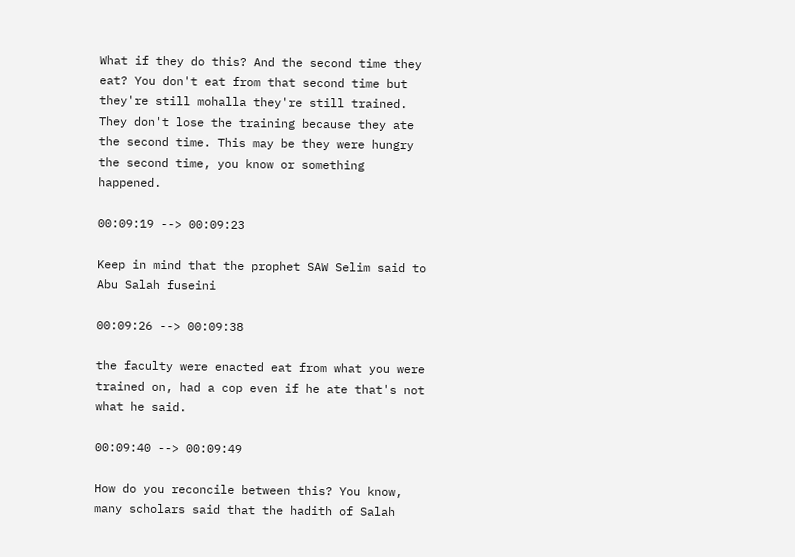What if they do this? And the second time they eat? You don't eat from that second time but they're still mohalla they're still trained. They don't lose the training because they ate the second time. This may be they were hungry the second time, you know or something happened.

00:09:19 --> 00:09:23

Keep in mind that the prophet SAW Selim said to Abu Salah fuseini

00:09:26 --> 00:09:38

the faculty were enacted eat from what you were trained on, had a cop even if he ate that's not what he said.

00:09:40 --> 00:09:49

How do you reconcile between this? You know, many scholars said that the hadith of Salah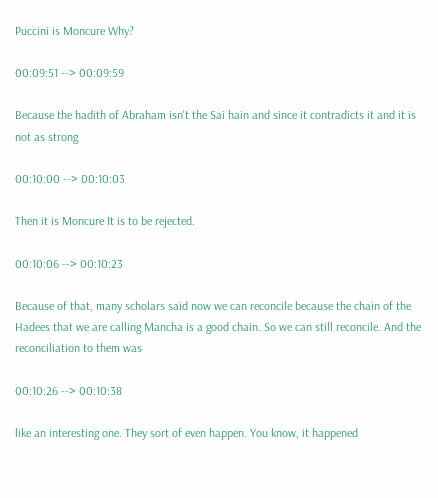Puccini is Moncure Why?

00:09:51 --> 00:09:59

Because the hadith of Abraham isn't the Sai hain and since it contradicts it and it is not as strong

00:10:00 --> 00:10:03

Then it is Moncure It is to be rejected.

00:10:06 --> 00:10:23

Because of that, many scholars said now we can reconcile because the chain of the Hadees that we are calling Mancha is a good chain. So we can still reconcile. And the reconciliation to them was

00:10:26 --> 00:10:38

like an interesting one. They sort of even happen. You know, it happened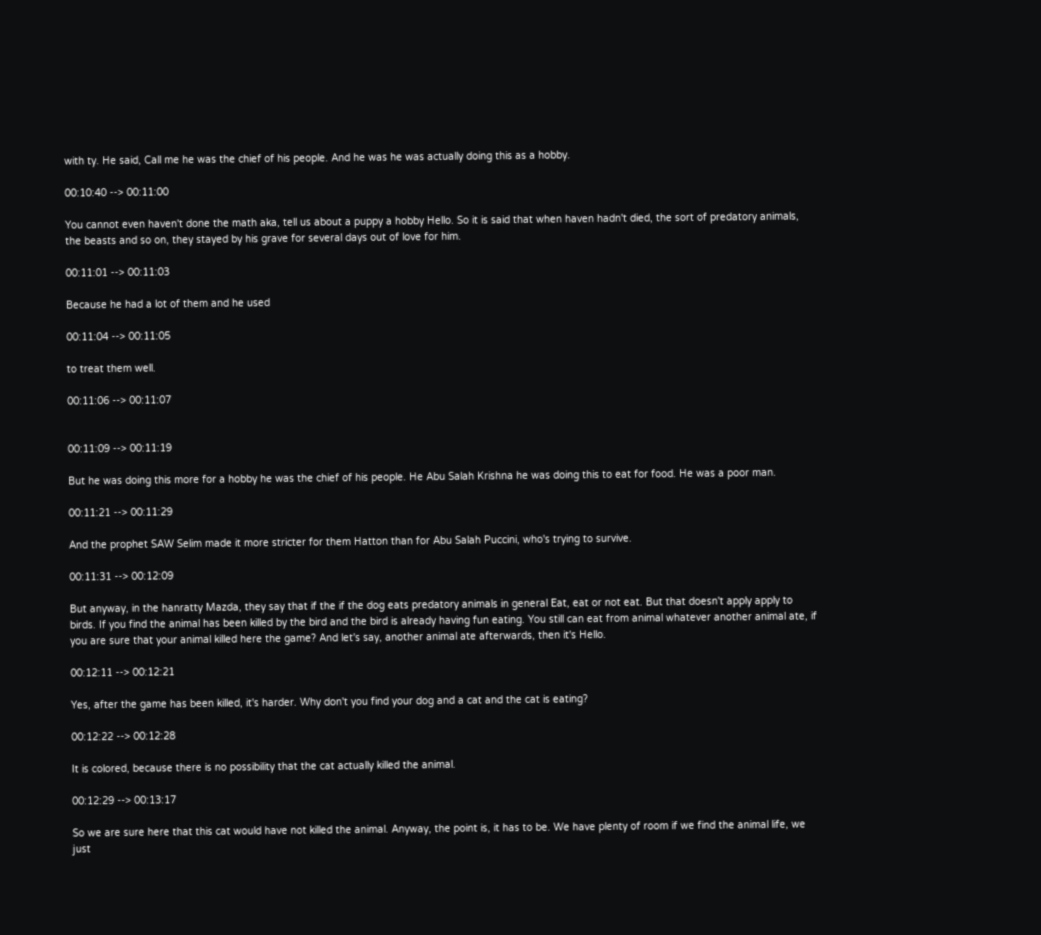with ty. He said, Call me he was the chief of his people. And he was he was actually doing this as a hobby.

00:10:40 --> 00:11:00

You cannot even haven't done the math aka, tell us about a puppy a hobby Hello. So it is said that when haven hadn't died, the sort of predatory animals, the beasts and so on, they stayed by his grave for several days out of love for him.

00:11:01 --> 00:11:03

Because he had a lot of them and he used

00:11:04 --> 00:11:05

to treat them well.

00:11:06 --> 00:11:07


00:11:09 --> 00:11:19

But he was doing this more for a hobby he was the chief of his people. He Abu Salah Krishna he was doing this to eat for food. He was a poor man.

00:11:21 --> 00:11:29

And the prophet SAW Selim made it more stricter for them Hatton than for Abu Salah Puccini, who's trying to survive.

00:11:31 --> 00:12:09

But anyway, in the hanratty Mazda, they say that if the if the dog eats predatory animals in general Eat, eat or not eat. But that doesn't apply apply to birds. If you find the animal has been killed by the bird and the bird is already having fun eating. You still can eat from animal whatever another animal ate, if you are sure that your animal killed here the game? And let's say, another animal ate afterwards, then it's Hello.

00:12:11 --> 00:12:21

Yes, after the game has been killed, it's harder. Why don't you find your dog and a cat and the cat is eating?

00:12:22 --> 00:12:28

It is colored, because there is no possibility that the cat actually killed the animal.

00:12:29 --> 00:13:17

So we are sure here that this cat would have not killed the animal. Anyway, the point is, it has to be. We have plenty of room if we find the animal life, we just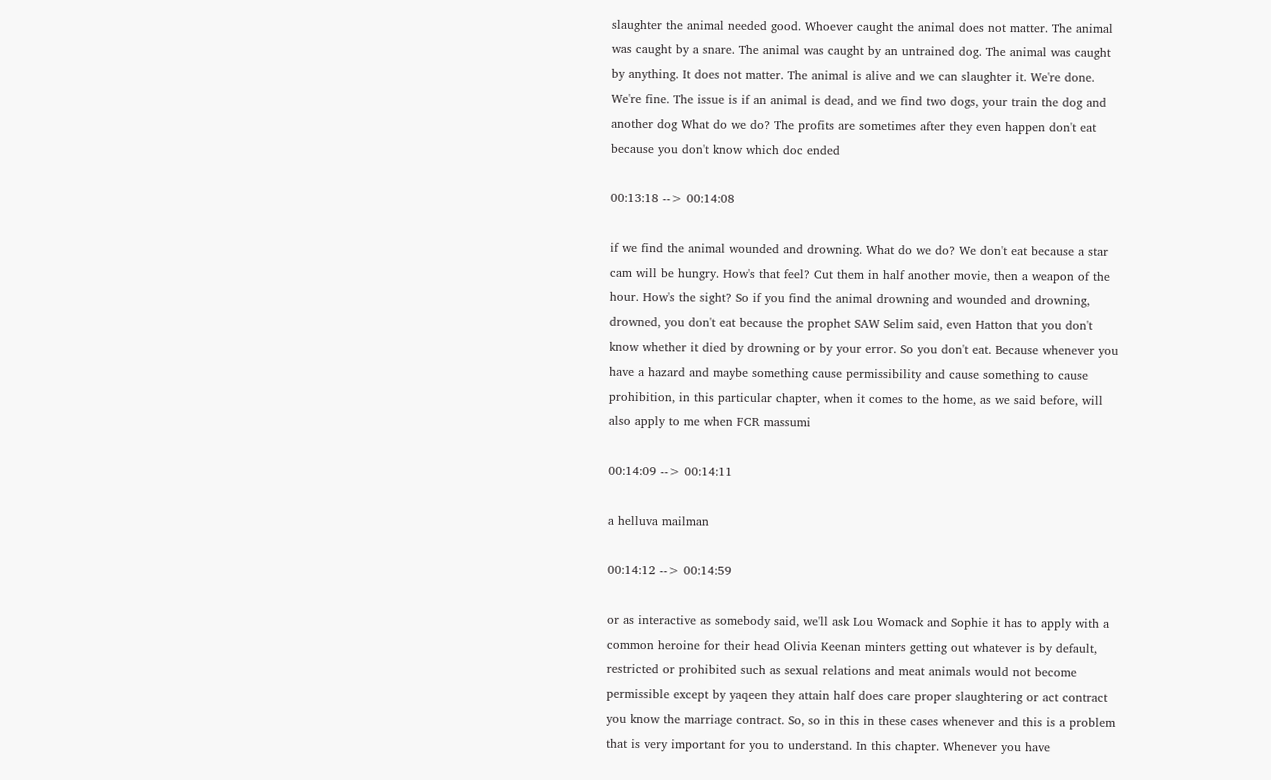slaughter the animal needed good. Whoever caught the animal does not matter. The animal was caught by a snare. The animal was caught by an untrained dog. The animal was caught by anything. It does not matter. The animal is alive and we can slaughter it. We're done. We're fine. The issue is if an animal is dead, and we find two dogs, your train the dog and another dog What do we do? The profits are sometimes after they even happen don't eat because you don't know which doc ended

00:13:18 --> 00:14:08

if we find the animal wounded and drowning. What do we do? We don't eat because a star cam will be hungry. How's that feel? Cut them in half another movie, then a weapon of the hour. How's the sight? So if you find the animal drowning and wounded and drowning, drowned, you don't eat because the prophet SAW Selim said, even Hatton that you don't know whether it died by drowning or by your error. So you don't eat. Because whenever you have a hazard and maybe something cause permissibility and cause something to cause prohibition, in this particular chapter, when it comes to the home, as we said before, will also apply to me when FCR massumi

00:14:09 --> 00:14:11

a helluva mailman

00:14:12 --> 00:14:59

or as interactive as somebody said, we'll ask Lou Womack and Sophie it has to apply with a common heroine for their head Olivia Keenan minters getting out whatever is by default, restricted or prohibited such as sexual relations and meat animals would not become permissible except by yaqeen they attain half does care proper slaughtering or act contract you know the marriage contract. So, so in this in these cases whenever and this is a problem that is very important for you to understand. In this chapter. Whenever you have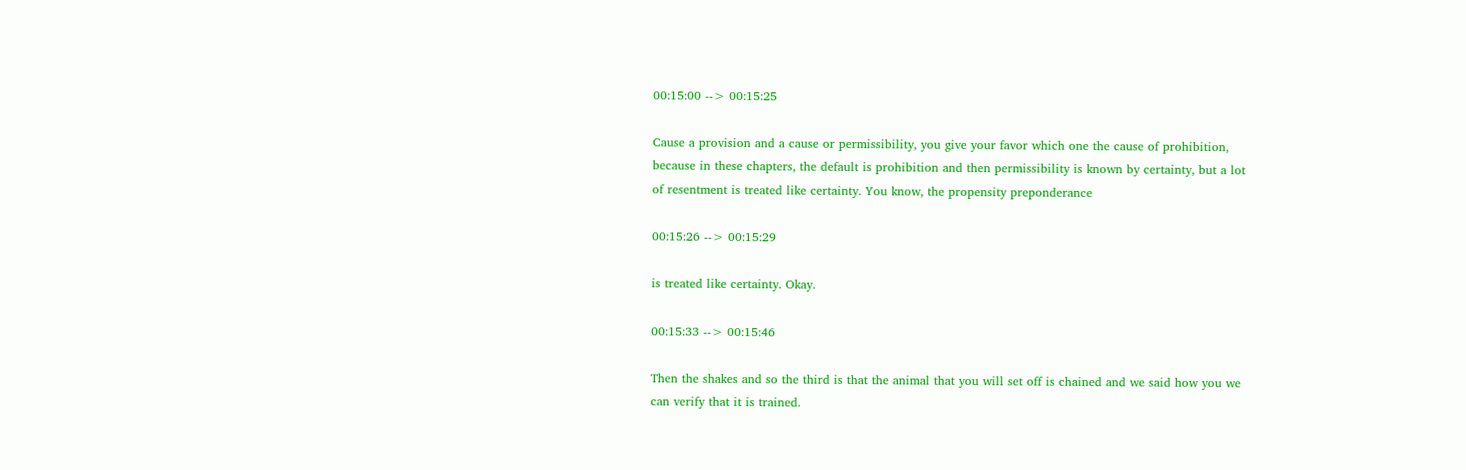00:15:00 --> 00:15:25

Cause a provision and a cause or permissibility, you give your favor which one the cause of prohibition, because in these chapters, the default is prohibition and then permissibility is known by certainty, but a lot of resentment is treated like certainty. You know, the propensity preponderance

00:15:26 --> 00:15:29

is treated like certainty. Okay.

00:15:33 --> 00:15:46

Then the shakes and so the third is that the animal that you will set off is chained and we said how you we can verify that it is trained.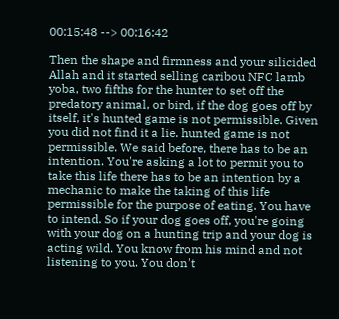00:15:48 --> 00:16:42

Then the shape and firmness and your silicided Allah and it started selling caribou NFC lamb yoba, two fifths for the hunter to set off the predatory animal, or bird, if the dog goes off by itself, it's hunted game is not permissible. Given you did not find it a lie. hunted game is not permissible. We said before, there has to be an intention. You're asking a lot to permit you to take this life there has to be an intention by a mechanic to make the taking of this life permissible for the purpose of eating. You have to intend. So if your dog goes off, you're going with your dog on a hunting trip and your dog is acting wild. You know from his mind and not listening to you. You don't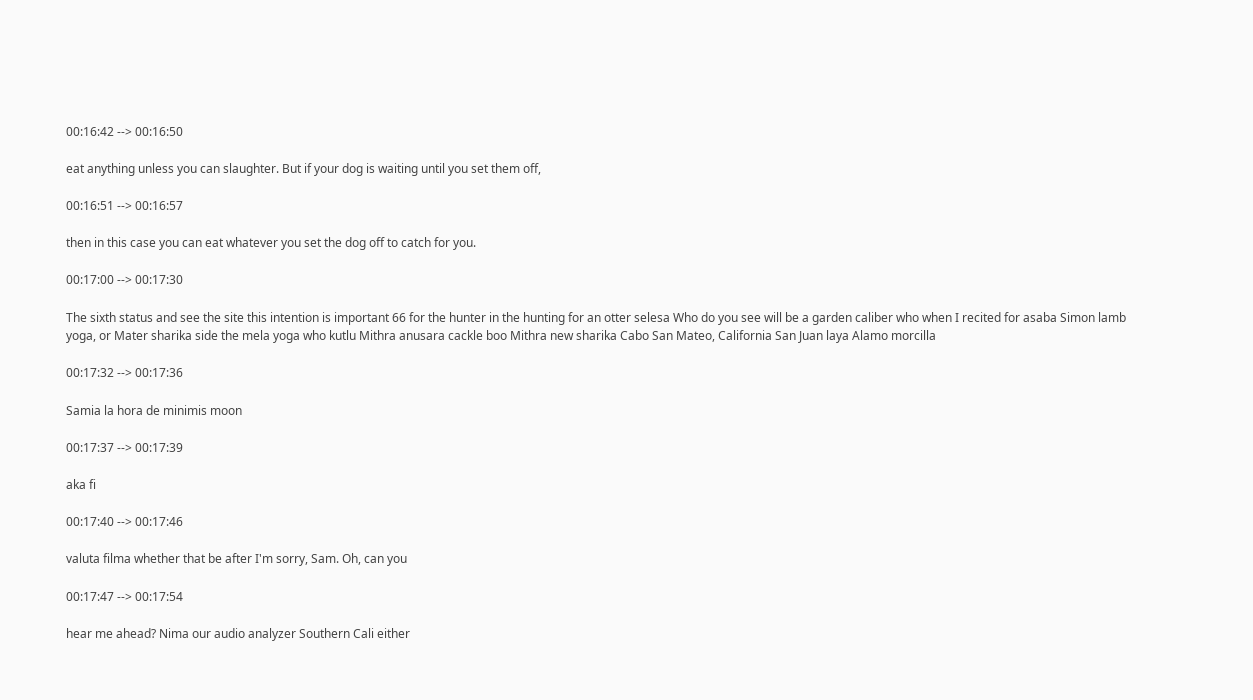00:16:42 --> 00:16:50

eat anything unless you can slaughter. But if your dog is waiting until you set them off,

00:16:51 --> 00:16:57

then in this case you can eat whatever you set the dog off to catch for you.

00:17:00 --> 00:17:30

The sixth status and see the site this intention is important 66 for the hunter in the hunting for an otter selesa Who do you see will be a garden caliber who when I recited for asaba Simon lamb yoga, or Mater sharika side the mela yoga who kutlu Mithra anusara cackle boo Mithra new sharika Cabo San Mateo, California San Juan laya Alamo morcilla

00:17:32 --> 00:17:36

Samia la hora de minimis moon

00:17:37 --> 00:17:39

aka fi

00:17:40 --> 00:17:46

valuta filma whether that be after I'm sorry, Sam. Oh, can you

00:17:47 --> 00:17:54

hear me ahead? Nima our audio analyzer Southern Cali either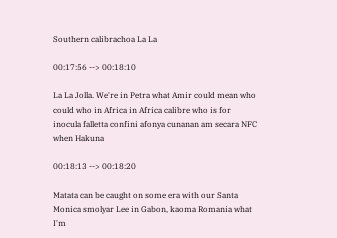Southern calibrachoa La La

00:17:56 --> 00:18:10

La La Jolla. We're in Petra what Amir could mean who could who in Africa in Africa calibre who is for inocula falletta confini afonya cunanan am secara NFC when Hakuna

00:18:13 --> 00:18:20

Matata can be caught on some era with our Santa Monica smolyar Lee in Gabon, kaoma Romania what I'm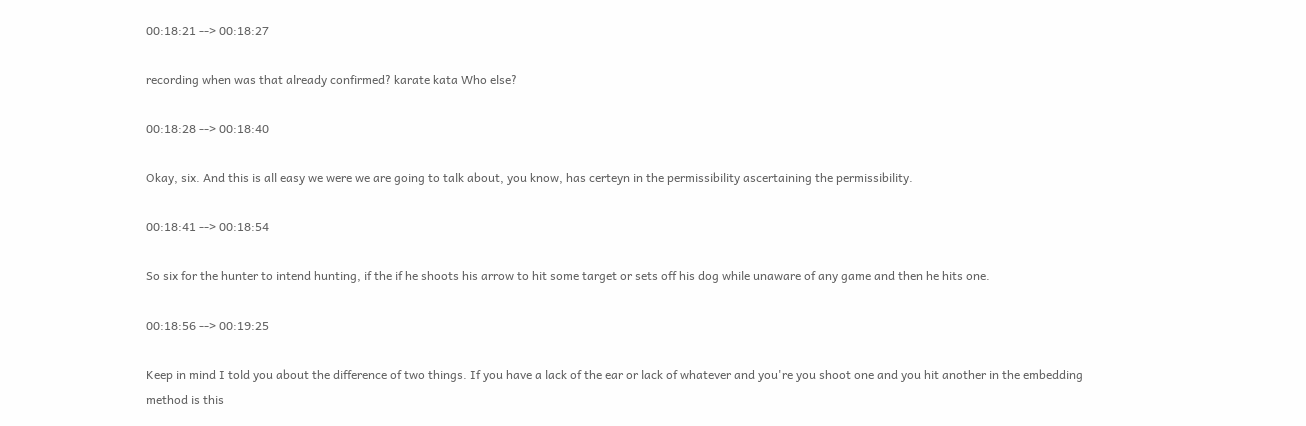00:18:21 --> 00:18:27

recording when was that already confirmed? karate kata Who else?

00:18:28 --> 00:18:40

Okay, six. And this is all easy we were we are going to talk about, you know, has certeyn in the permissibility ascertaining the permissibility.

00:18:41 --> 00:18:54

So six for the hunter to intend hunting, if the if he shoots his arrow to hit some target or sets off his dog while unaware of any game and then he hits one.

00:18:56 --> 00:19:25

Keep in mind I told you about the difference of two things. If you have a lack of the ear or lack of whatever and you're you shoot one and you hit another in the embedding method is this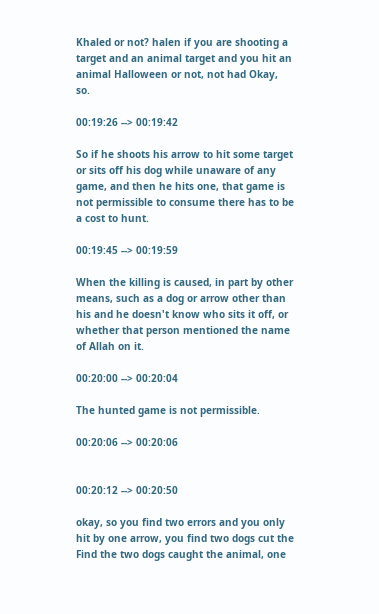Khaled or not? halen if you are shooting a target and an animal target and you hit an animal Halloween or not, not had Okay, so.

00:19:26 --> 00:19:42

So if he shoots his arrow to hit some target or sits off his dog while unaware of any game, and then he hits one, that game is not permissible to consume there has to be a cost to hunt.

00:19:45 --> 00:19:59

When the killing is caused, in part by other means, such as a dog or arrow other than his and he doesn't know who sits it off, or whether that person mentioned the name of Allah on it.

00:20:00 --> 00:20:04

The hunted game is not permissible.

00:20:06 --> 00:20:06


00:20:12 --> 00:20:50

okay, so you find two errors and you only hit by one arrow, you find two dogs cut the Find the two dogs caught the animal, one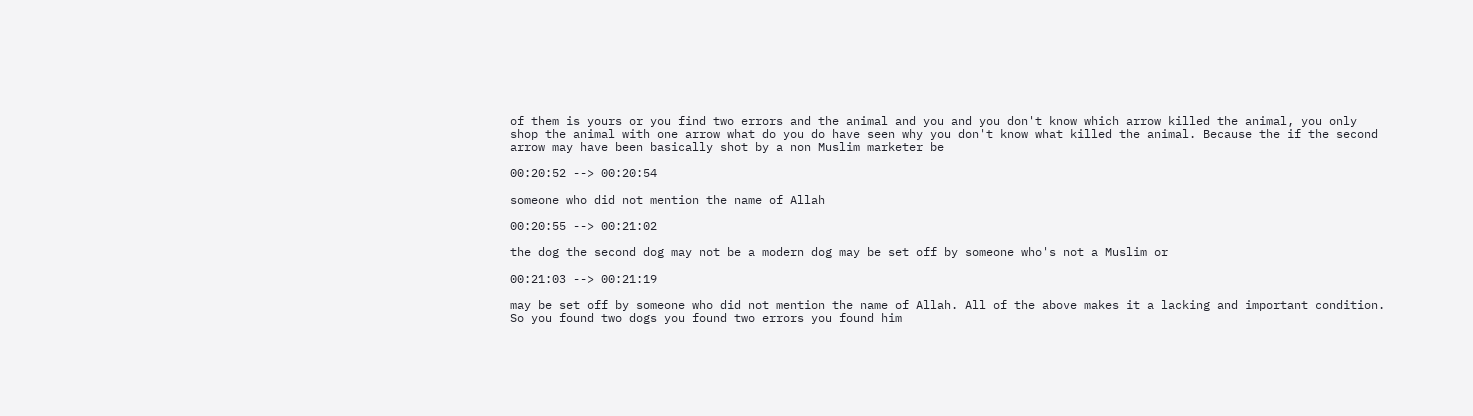of them is yours or you find two errors and the animal and you and you don't know which arrow killed the animal, you only shop the animal with one arrow what do you do have seen why you don't know what killed the animal. Because the if the second arrow may have been basically shot by a non Muslim marketer be

00:20:52 --> 00:20:54

someone who did not mention the name of Allah

00:20:55 --> 00:21:02

the dog the second dog may not be a modern dog may be set off by someone who's not a Muslim or

00:21:03 --> 00:21:19

may be set off by someone who did not mention the name of Allah. All of the above makes it a lacking and important condition. So you found two dogs you found two errors you found him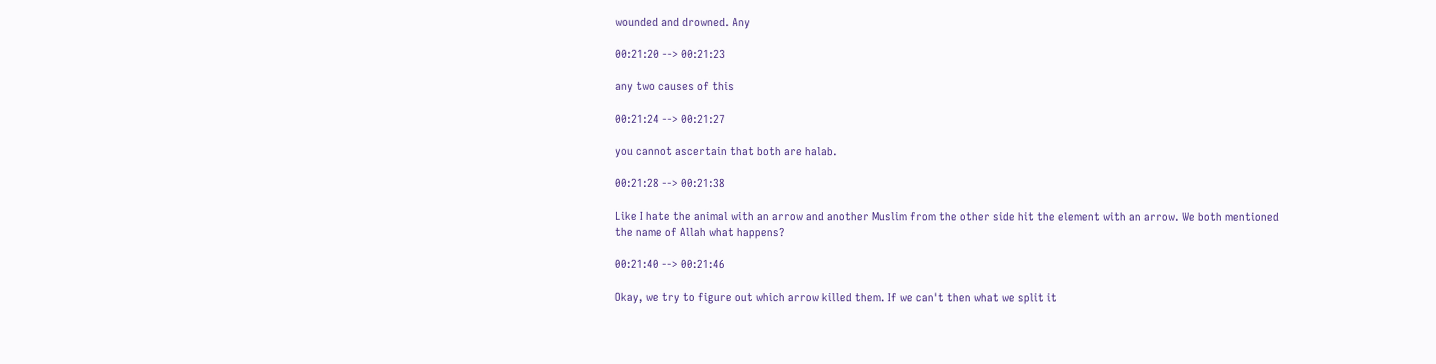wounded and drowned. Any

00:21:20 --> 00:21:23

any two causes of this

00:21:24 --> 00:21:27

you cannot ascertain that both are halab.

00:21:28 --> 00:21:38

Like I hate the animal with an arrow and another Muslim from the other side hit the element with an arrow. We both mentioned the name of Allah what happens?

00:21:40 --> 00:21:46

Okay, we try to figure out which arrow killed them. If we can't then what we split it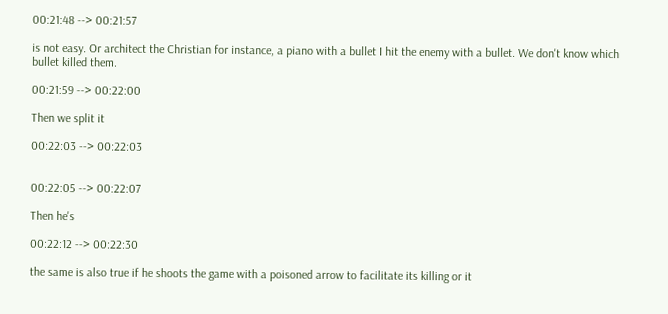00:21:48 --> 00:21:57

is not easy. Or architect the Christian for instance, a piano with a bullet I hit the enemy with a bullet. We don't know which bullet killed them.

00:21:59 --> 00:22:00

Then we split it

00:22:03 --> 00:22:03


00:22:05 --> 00:22:07

Then he's

00:22:12 --> 00:22:30

the same is also true if he shoots the game with a poisoned arrow to facilitate its killing or it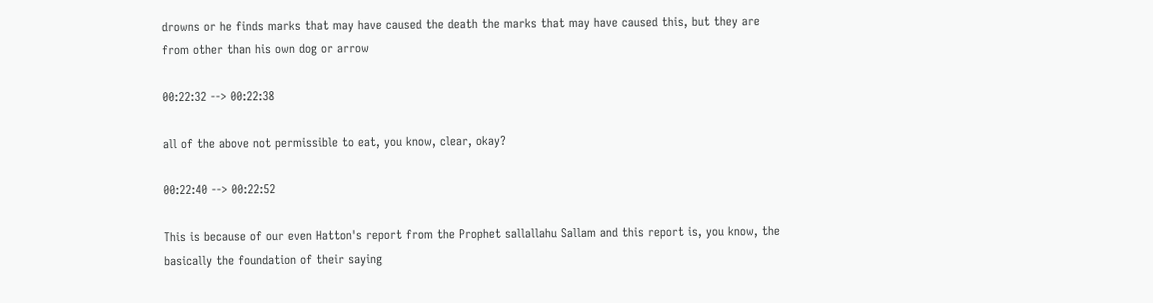drowns or he finds marks that may have caused the death the marks that may have caused this, but they are from other than his own dog or arrow

00:22:32 --> 00:22:38

all of the above not permissible to eat, you know, clear, okay?

00:22:40 --> 00:22:52

This is because of our even Hatton's report from the Prophet sallallahu Sallam and this report is, you know, the basically the foundation of their saying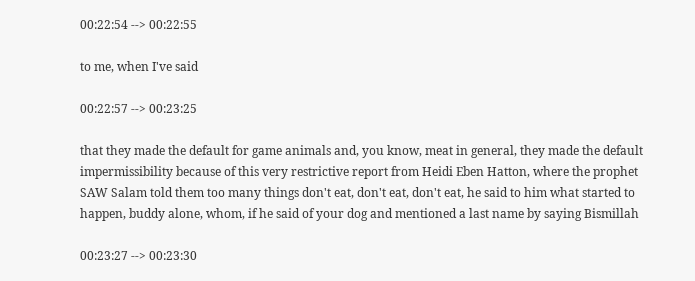00:22:54 --> 00:22:55

to me, when I've said

00:22:57 --> 00:23:25

that they made the default for game animals and, you know, meat in general, they made the default impermissibility because of this very restrictive report from Heidi Eben Hatton, where the prophet SAW Salam told them too many things don't eat, don't eat, don't eat, he said to him what started to happen, buddy alone, whom, if he said of your dog and mentioned a last name by saying Bismillah

00:23:27 --> 00:23:30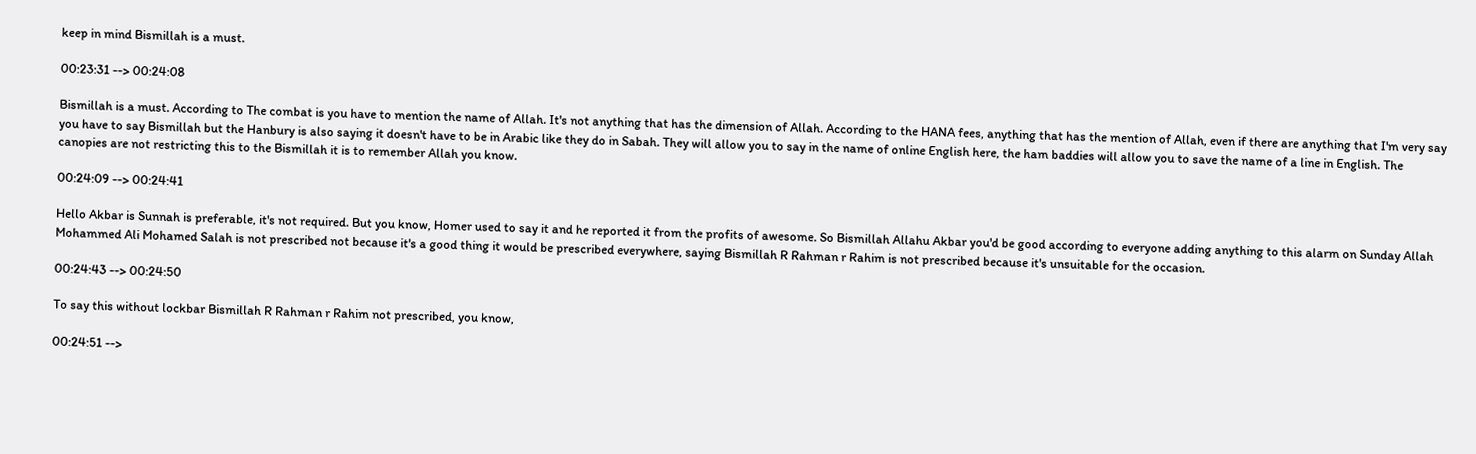keep in mind Bismillah is a must.

00:23:31 --> 00:24:08

Bismillah is a must. According to The combat is you have to mention the name of Allah. It's not anything that has the dimension of Allah. According to the HANA fees, anything that has the mention of Allah, even if there are anything that I'm very say you have to say Bismillah but the Hanbury is also saying it doesn't have to be in Arabic like they do in Sabah. They will allow you to say in the name of online English here, the ham baddies will allow you to save the name of a line in English. The canopies are not restricting this to the Bismillah it is to remember Allah you know.

00:24:09 --> 00:24:41

Hello Akbar is Sunnah is preferable, it's not required. But you know, Homer used to say it and he reported it from the profits of awesome. So Bismillah Allahu Akbar you'd be good according to everyone adding anything to this alarm on Sunday Allah Mohammed Ali Mohamed Salah is not prescribed not because it's a good thing it would be prescribed everywhere, saying Bismillah R Rahman r Rahim is not prescribed because it's unsuitable for the occasion.

00:24:43 --> 00:24:50

To say this without lockbar Bismillah R Rahman r Rahim not prescribed, you know,

00:24:51 -->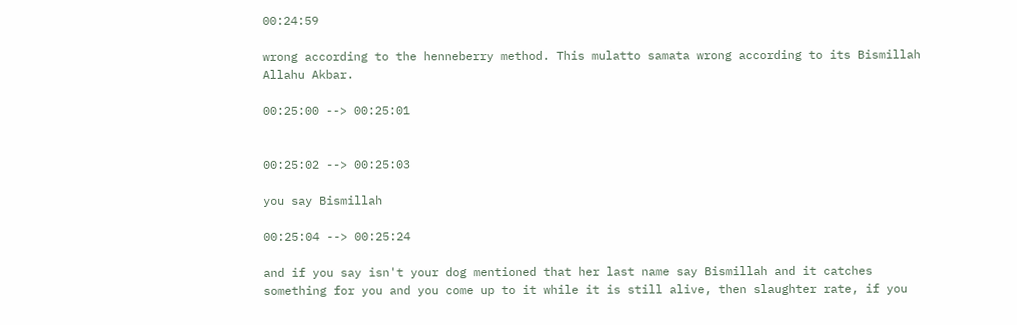00:24:59

wrong according to the henneberry method. This mulatto samata wrong according to its Bismillah Allahu Akbar.

00:25:00 --> 00:25:01


00:25:02 --> 00:25:03

you say Bismillah

00:25:04 --> 00:25:24

and if you say isn't your dog mentioned that her last name say Bismillah and it catches something for you and you come up to it while it is still alive, then slaughter rate, if you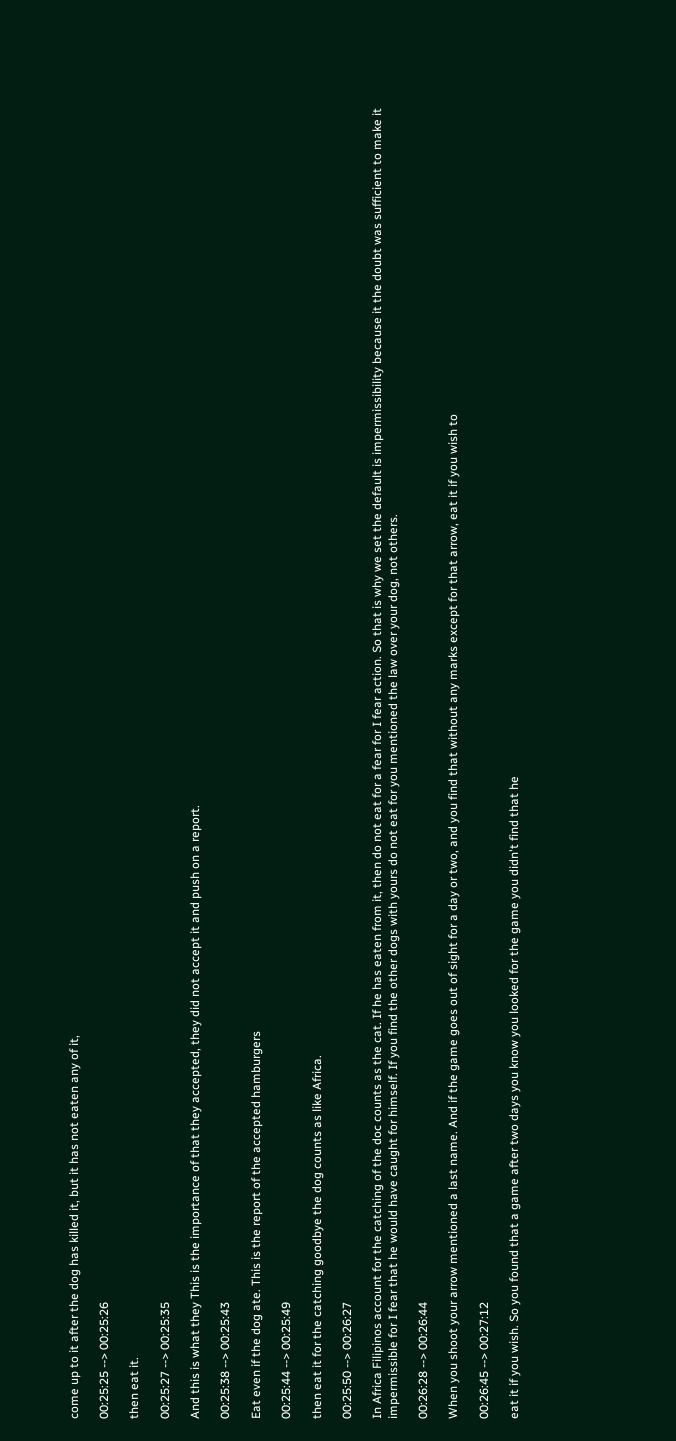come up to it after the dog has killed it, but it has not eaten any of it,

00:25:25 --> 00:25:26

then eat it.

00:25:27 --> 00:25:35

And this is what they This is the importance of that they accepted, they did not accept it and push on a report.

00:25:38 --> 00:25:43

Eat even if the dog ate. This is the report of the accepted hamburgers

00:25:44 --> 00:25:49

then eat it for the catching goodbye the dog counts as like Africa.

00:25:50 --> 00:26:27

In Africa Filipinos account for the catching of the doc counts as the cat. If he has eaten from it, then do not eat for a fear for I fear action. So that is why we set the default is impermissibility because it the doubt was sufficient to make it impermissible for I fear that he would have caught for himself. If you find the other dogs with yours do not eat for you mentioned the law over your dog, not others.

00:26:28 --> 00:26:44

When you shoot your arrow mentioned a last name. And if the game goes out of sight for a day or two, and you find that without any marks except for that arrow, eat it if you wish to

00:26:45 --> 00:27:12

eat it if you wish. So you found that a game after two days you know you looked for the game you didn't find that he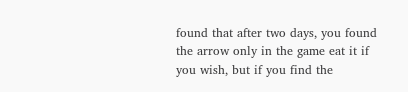found that after two days, you found the arrow only in the game eat it if you wish, but if you find the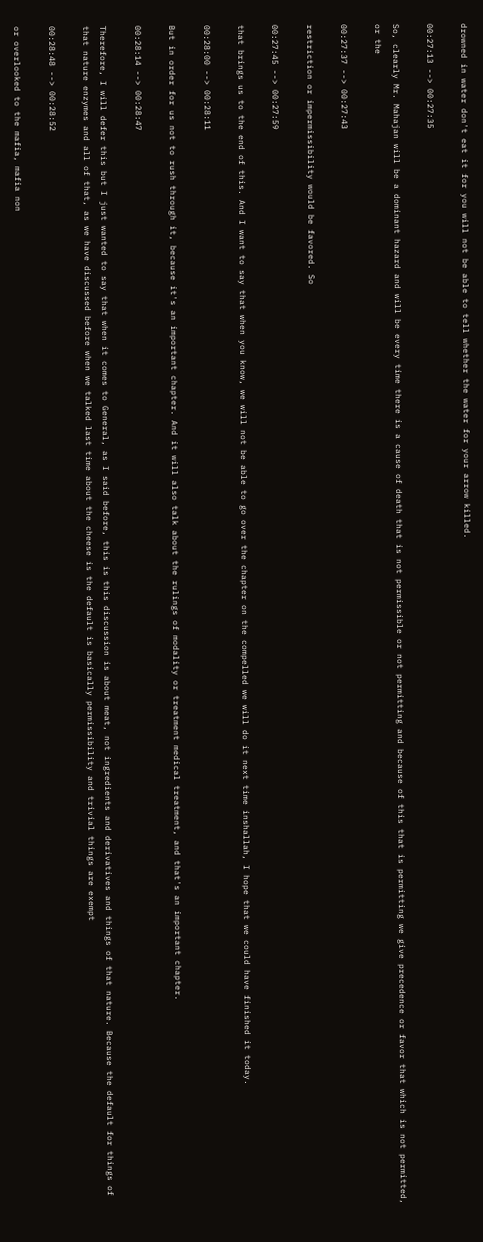drowned in water don't eat it for you will not be able to tell whether the water for your arrow killed.

00:27:13 --> 00:27:35

So, clearly Mr. Mahajan will be a dominant hazard and will be every time there is a cause of death that is not permissible or not permitting and because of this that is permitting we give precedence or favor that which is not permitted, or the

00:27:37 --> 00:27:43

restriction or impermissibility would be favored. So

00:27:45 --> 00:27:59

that brings us to the end of this. And I want to say that when you know, we will not be able to go over the chapter on the compelled we will do it next time inshallah, I hope that we could have finished it today.

00:28:00 --> 00:28:11

But in order for us not to rush through it, because it's an important chapter. And it will also talk about the rulings of modality or treatment medical treatment, and that's an important chapter.

00:28:14 --> 00:28:47

Therefore, I will defer this but I just wanted to say that when it comes to General, as I said before, this is this discussion is about meat, not ingredients and derivatives and things of that nature. Because the default for things of that nature enzymes and all of that, as we have discussed before when we talked last time about the cheese is the default is basically permissibility and trivial things are exempt

00:28:48 --> 00:28:52

or overlooked to the mafia, mafia non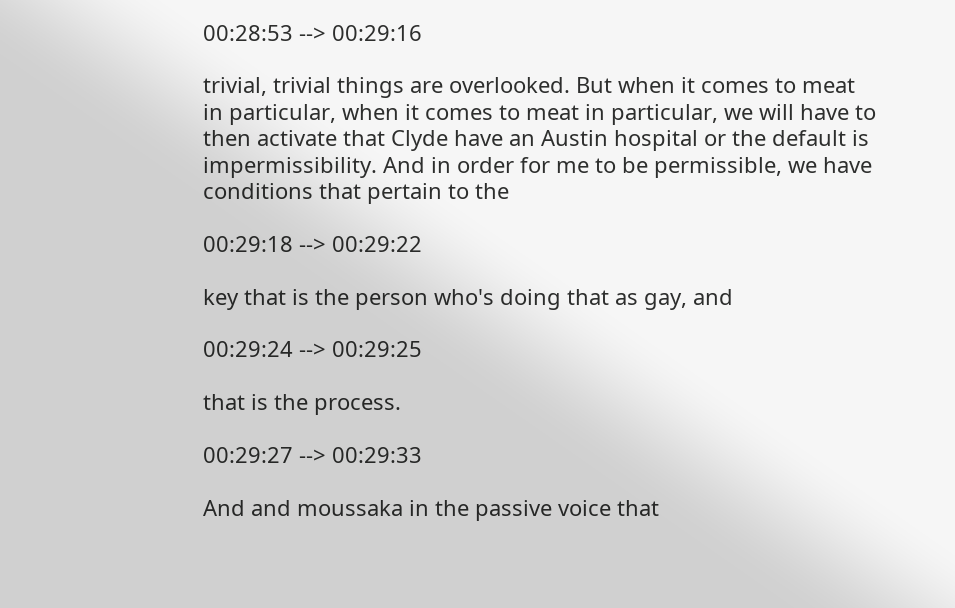00:28:53 --> 00:29:16

trivial, trivial things are overlooked. But when it comes to meat in particular, when it comes to meat in particular, we will have to then activate that Clyde have an Austin hospital or the default is impermissibility. And in order for me to be permissible, we have conditions that pertain to the

00:29:18 --> 00:29:22

key that is the person who's doing that as gay, and

00:29:24 --> 00:29:25

that is the process.

00:29:27 --> 00:29:33

And and moussaka in the passive voice that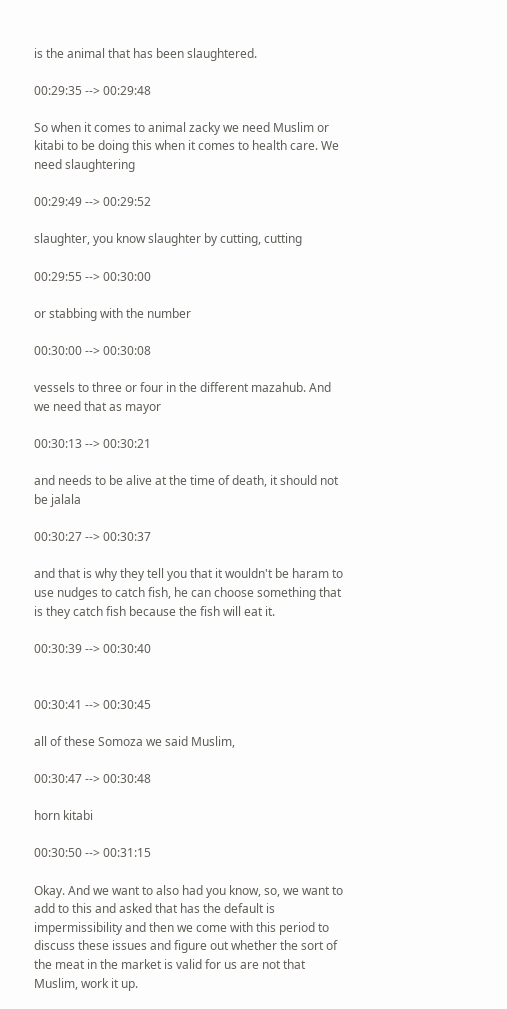is the animal that has been slaughtered.

00:29:35 --> 00:29:48

So when it comes to animal zacky we need Muslim or kitabi to be doing this when it comes to health care. We need slaughtering

00:29:49 --> 00:29:52

slaughter, you know slaughter by cutting, cutting

00:29:55 --> 00:30:00

or stabbing with the number

00:30:00 --> 00:30:08

vessels to three or four in the different mazahub. And we need that as mayor

00:30:13 --> 00:30:21

and needs to be alive at the time of death, it should not be jalala

00:30:27 --> 00:30:37

and that is why they tell you that it wouldn't be haram to use nudges to catch fish, he can choose something that is they catch fish because the fish will eat it.

00:30:39 --> 00:30:40


00:30:41 --> 00:30:45

all of these Somoza we said Muslim,

00:30:47 --> 00:30:48

horn kitabi

00:30:50 --> 00:31:15

Okay. And we want to also had you know, so, we want to add to this and asked that has the default is impermissibility and then we come with this period to discuss these issues and figure out whether the sort of the meat in the market is valid for us are not that Muslim, work it up.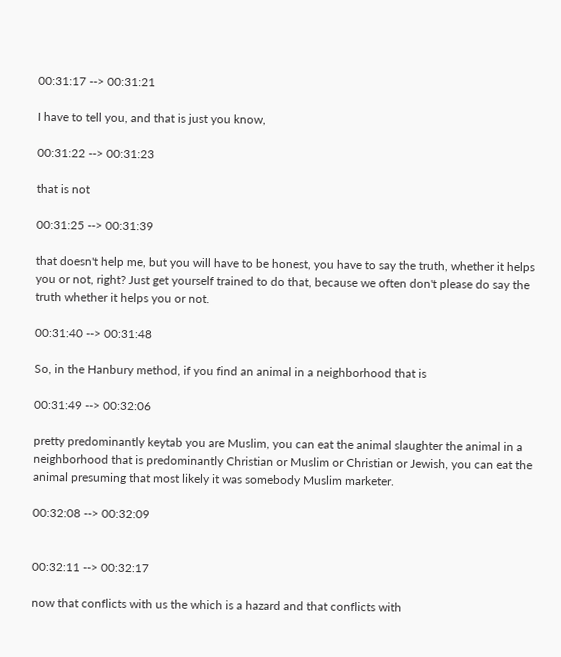00:31:17 --> 00:31:21

I have to tell you, and that is just you know,

00:31:22 --> 00:31:23

that is not

00:31:25 --> 00:31:39

that doesn't help me, but you will have to be honest, you have to say the truth, whether it helps you or not, right? Just get yourself trained to do that, because we often don't please do say the truth whether it helps you or not.

00:31:40 --> 00:31:48

So, in the Hanbury method, if you find an animal in a neighborhood that is

00:31:49 --> 00:32:06

pretty predominantly keytab you are Muslim, you can eat the animal slaughter the animal in a neighborhood that is predominantly Christian or Muslim or Christian or Jewish, you can eat the animal presuming that most likely it was somebody Muslim marketer.

00:32:08 --> 00:32:09


00:32:11 --> 00:32:17

now that conflicts with us the which is a hazard and that conflicts with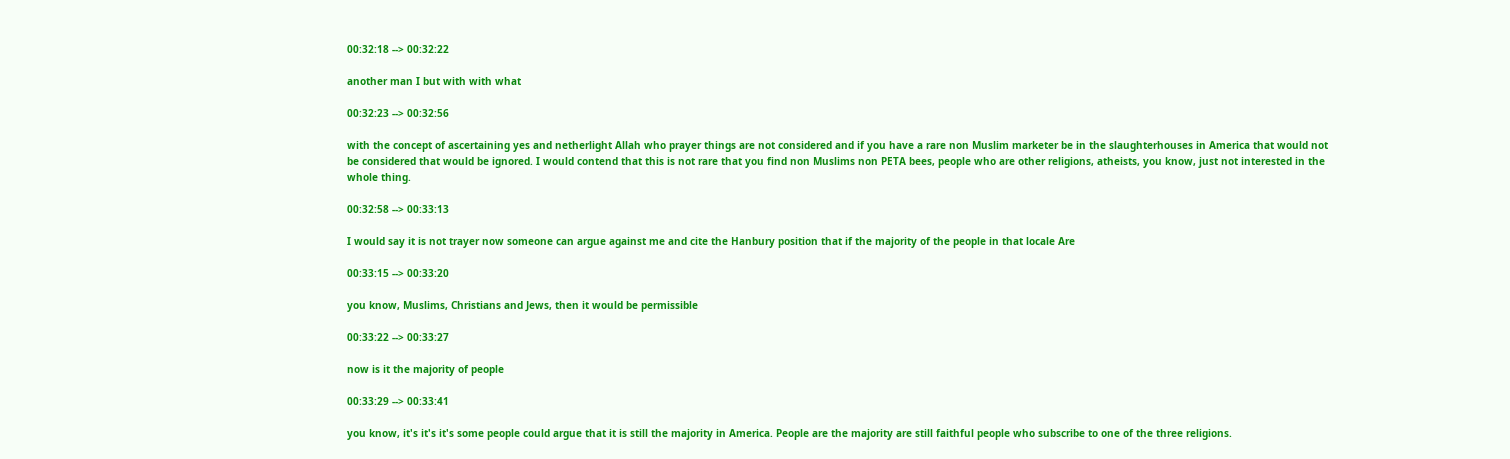00:32:18 --> 00:32:22

another man I but with with what

00:32:23 --> 00:32:56

with the concept of ascertaining yes and netherlight Allah who prayer things are not considered and if you have a rare non Muslim marketer be in the slaughterhouses in America that would not be considered that would be ignored. I would contend that this is not rare that you find non Muslims non PETA bees, people who are other religions, atheists, you know, just not interested in the whole thing.

00:32:58 --> 00:33:13

I would say it is not trayer now someone can argue against me and cite the Hanbury position that if the majority of the people in that locale Are

00:33:15 --> 00:33:20

you know, Muslims, Christians and Jews, then it would be permissible

00:33:22 --> 00:33:27

now is it the majority of people

00:33:29 --> 00:33:41

you know, it's it's it's some people could argue that it is still the majority in America. People are the majority are still faithful people who subscribe to one of the three religions.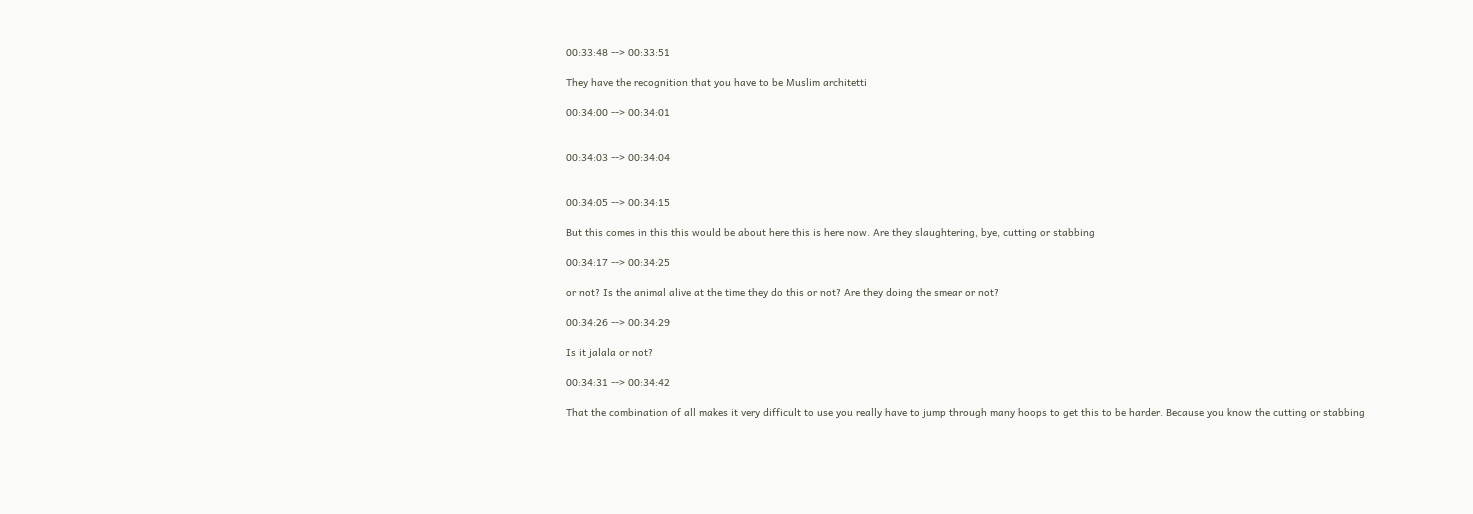00:33:48 --> 00:33:51

They have the recognition that you have to be Muslim architetti

00:34:00 --> 00:34:01


00:34:03 --> 00:34:04


00:34:05 --> 00:34:15

But this comes in this this would be about here this is here now. Are they slaughtering, bye, cutting or stabbing

00:34:17 --> 00:34:25

or not? Is the animal alive at the time they do this or not? Are they doing the smear or not?

00:34:26 --> 00:34:29

Is it jalala or not?

00:34:31 --> 00:34:42

That the combination of all makes it very difficult to use you really have to jump through many hoops to get this to be harder. Because you know the cutting or stabbing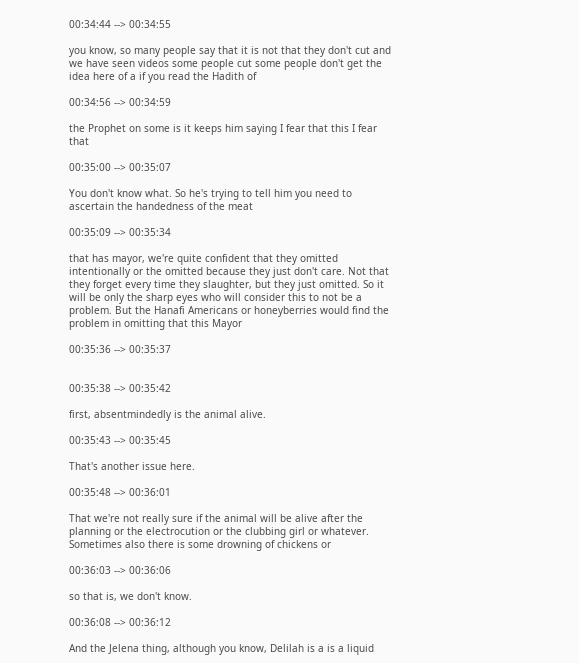00:34:44 --> 00:34:55

you know, so many people say that it is not that they don't cut and we have seen videos some people cut some people don't get the idea here of a if you read the Hadith of

00:34:56 --> 00:34:59

the Prophet on some is it keeps him saying I fear that this I fear that

00:35:00 --> 00:35:07

You don't know what. So he's trying to tell him you need to ascertain the handedness of the meat

00:35:09 --> 00:35:34

that has mayor, we're quite confident that they omitted intentionally or the omitted because they just don't care. Not that they forget every time they slaughter, but they just omitted. So it will be only the sharp eyes who will consider this to not be a problem. But the Hanafi Americans or honeyberries would find the problem in omitting that this Mayor

00:35:36 --> 00:35:37


00:35:38 --> 00:35:42

first, absentmindedly is the animal alive.

00:35:43 --> 00:35:45

That's another issue here.

00:35:48 --> 00:36:01

That we're not really sure if the animal will be alive after the planning or the electrocution or the clubbing girl or whatever. Sometimes also there is some drowning of chickens or

00:36:03 --> 00:36:06

so that is, we don't know.

00:36:08 --> 00:36:12

And the Jelena thing, although you know, Delilah is a is a liquid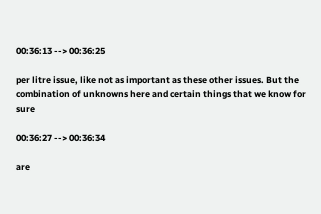00:36:13 --> 00:36:25

per litre issue, like not as important as these other issues. But the combination of unknowns here and certain things that we know for sure

00:36:27 --> 00:36:34

are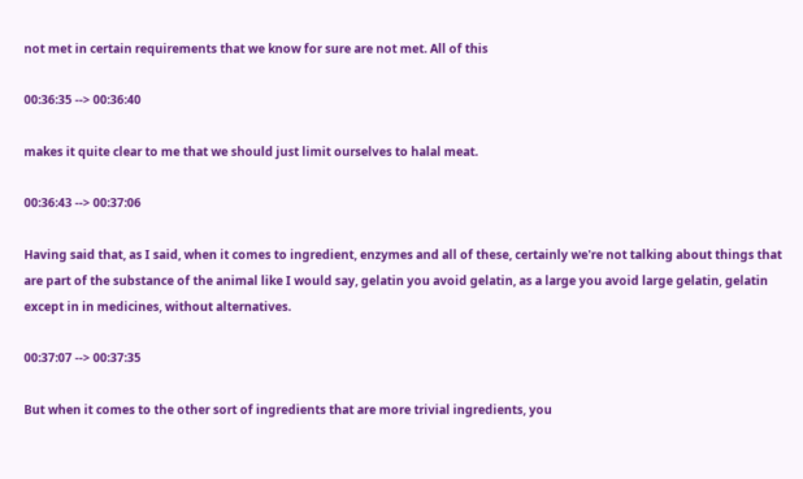not met in certain requirements that we know for sure are not met. All of this

00:36:35 --> 00:36:40

makes it quite clear to me that we should just limit ourselves to halal meat.

00:36:43 --> 00:37:06

Having said that, as I said, when it comes to ingredient, enzymes and all of these, certainly we're not talking about things that are part of the substance of the animal like I would say, gelatin you avoid gelatin, as a large you avoid large gelatin, gelatin except in in medicines, without alternatives.

00:37:07 --> 00:37:35

But when it comes to the other sort of ingredients that are more trivial ingredients, you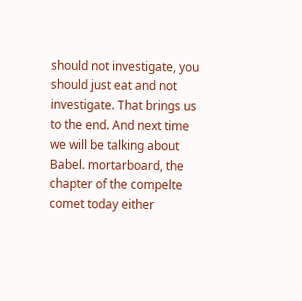should not investigate, you should just eat and not investigate. That brings us to the end. And next time we will be talking about Babel. mortarboard, the chapter of the compelte comet today either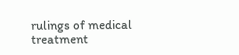rulings of medical treatment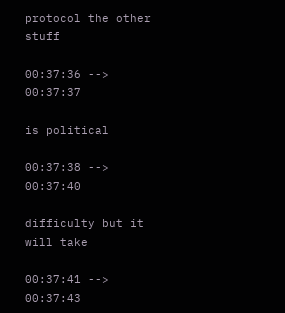protocol the other stuff

00:37:36 --> 00:37:37

is political

00:37:38 --> 00:37:40

difficulty but it will take

00:37:41 --> 00:37:43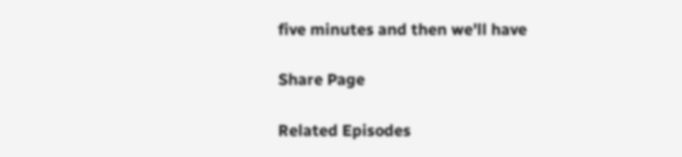five minutes and then we'll have

Share Page

Related Episodes